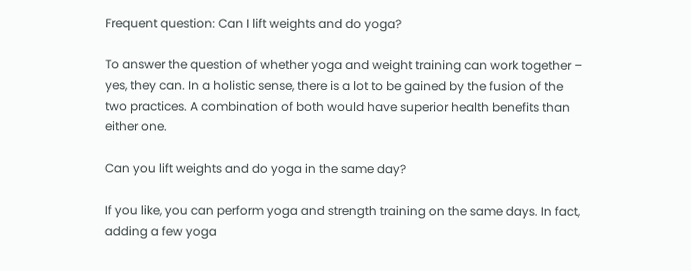Frequent question: Can I lift weights and do yoga?

To answer the question of whether yoga and weight training can work together – yes, they can. In a holistic sense, there is a lot to be gained by the fusion of the two practices. A combination of both would have superior health benefits than either one.

Can you lift weights and do yoga in the same day?

If you like, you can perform yoga and strength training on the same days. In fact, adding a few yoga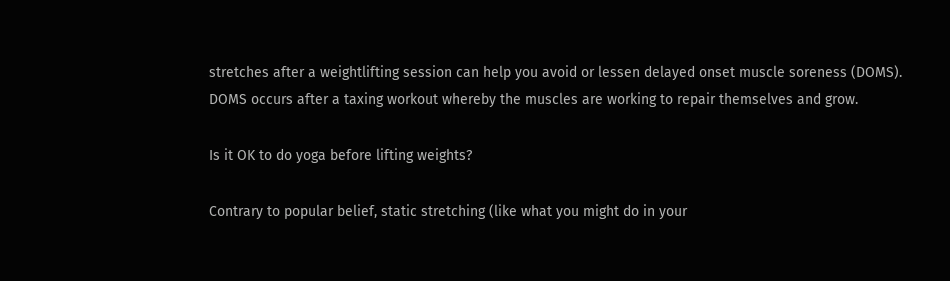stretches after a weightlifting session can help you avoid or lessen delayed onset muscle soreness (DOMS). DOMS occurs after a taxing workout whereby the muscles are working to repair themselves and grow.

Is it OK to do yoga before lifting weights?

Contrary to popular belief, static stretching (like what you might do in your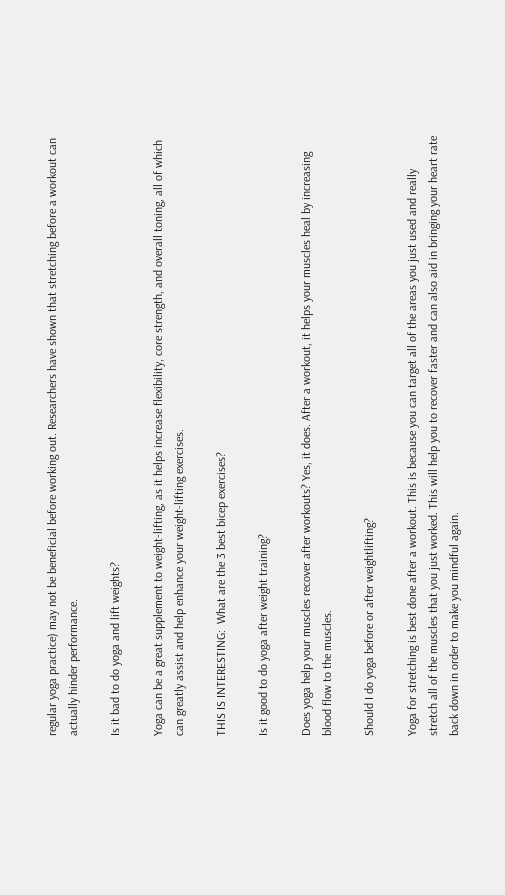regular yoga practice) may not be beneficial before working out. Researchers have shown that stretching before a workout can actually hinder performance.

Is it bad to do yoga and lift weights?

Yoga can be a great supplement to weight-lifting, as it helps increase flexibility, core strength, and overall toning, all of which can greatly assist and help enhance your weight-lifting exercises.

THIS IS INTERESTING:  What are the 3 best bicep exercises?

Is it good to do yoga after weight training?

Does yoga help your muscles recover after workouts? Yes, it does. After a workout, it helps your muscles heal by increasing blood flow to the muscles.

Should I do yoga before or after weightlifting?

Yoga for stretching is best done after a workout. This is because you can target all of the areas you just used and really stretch all of the muscles that you just worked. This will help you to recover faster and can also aid in bringing your heart rate back down in order to make you mindful again.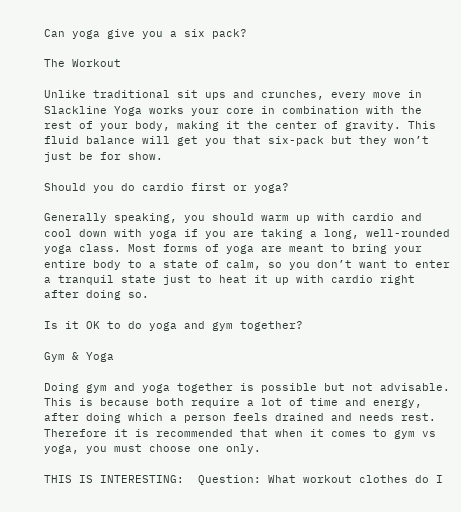Can yoga give you a six pack?

The Workout

Unlike traditional sit ups and crunches, every move in Slackline Yoga works your core in combination with the rest of your body, making it the center of gravity. This fluid balance will get you that six-pack but they won’t just be for show.

Should you do cardio first or yoga?

Generally speaking, you should warm up with cardio and cool down with yoga if you are taking a long, well-rounded yoga class. Most forms of yoga are meant to bring your entire body to a state of calm, so you don’t want to enter a tranquil state just to heat it up with cardio right after doing so.

Is it OK to do yoga and gym together?

Gym & Yoga

Doing gym and yoga together is possible but not advisable. This is because both require a lot of time and energy, after doing which a person feels drained and needs rest. Therefore it is recommended that when it comes to gym vs yoga, you must choose one only.

THIS IS INTERESTING:  Question: What workout clothes do I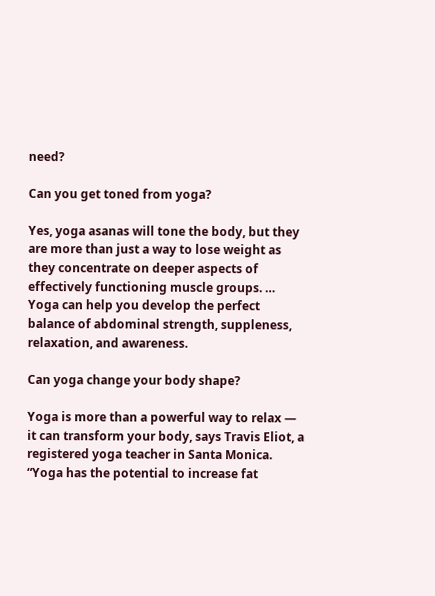need?

Can you get toned from yoga?

Yes, yoga asanas will tone the body, but they are more than just a way to lose weight as they concentrate on deeper aspects of effectively functioning muscle groups. … Yoga can help you develop the perfect balance of abdominal strength, suppleness, relaxation, and awareness.

Can yoga change your body shape?

Yoga is more than a powerful way to relax — it can transform your body, says Travis Eliot, a registered yoga teacher in Santa Monica. “Yoga has the potential to increase fat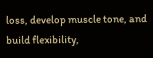loss, develop muscle tone, and build flexibility,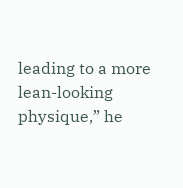leading to a more lean-looking physique,” he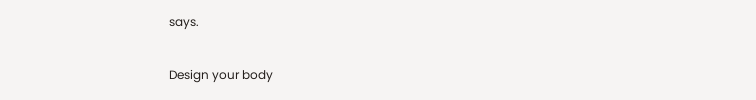says.

Design your body